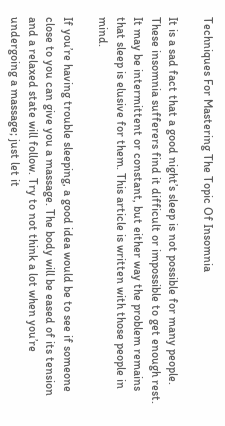Techniques For Mastering The Topic Of Insomnia

It is a sad fact that a good night’s sleep is not possible for many people. These insomnia sufferers find it difficult or impossible to get enough rest. It may be intermittent or constant, but either way the problem remains that sleep is elusive for them. This article is written with those people in mind.

If you’re having trouble sleeping, a good idea would be to see if someone close to you can give you a massage. The body will be eased of its tension and a relaxed state will follow. Try to not think a lot when you’re undergoing a massage; just let it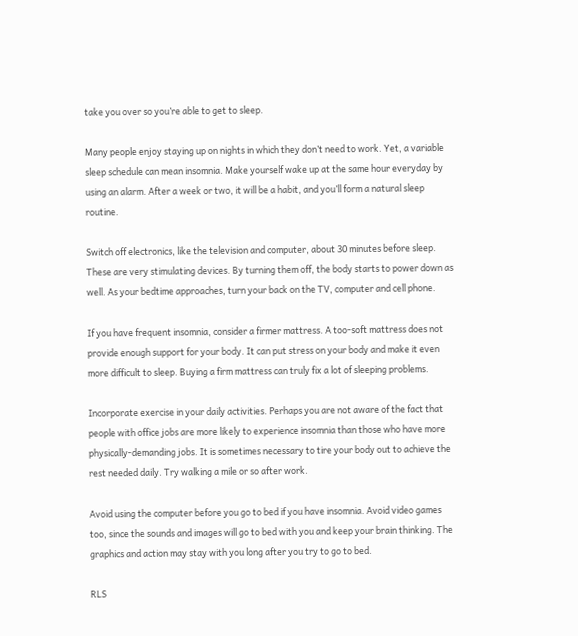take you over so you’re able to get to sleep.

Many people enjoy staying up on nights in which they don’t need to work. Yet, a variable sleep schedule can mean insomnia. Make yourself wake up at the same hour everyday by using an alarm. After a week or two, it will be a habit, and you’ll form a natural sleep routine.

Switch off electronics, like the television and computer, about 30 minutes before sleep. These are very stimulating devices. By turning them off, the body starts to power down as well. As your bedtime approaches, turn your back on the TV, computer and cell phone.

If you have frequent insomnia, consider a firmer mattress. A too-soft mattress does not provide enough support for your body. It can put stress on your body and make it even more difficult to sleep. Buying a firm mattress can truly fix a lot of sleeping problems.

Incorporate exercise in your daily activities. Perhaps you are not aware of the fact that people with office jobs are more likely to experience insomnia than those who have more physically-demanding jobs. It is sometimes necessary to tire your body out to achieve the rest needed daily. Try walking a mile or so after work.

Avoid using the computer before you go to bed if you have insomnia. Avoid video games too, since the sounds and images will go to bed with you and keep your brain thinking. The graphics and action may stay with you long after you try to go to bed.

RLS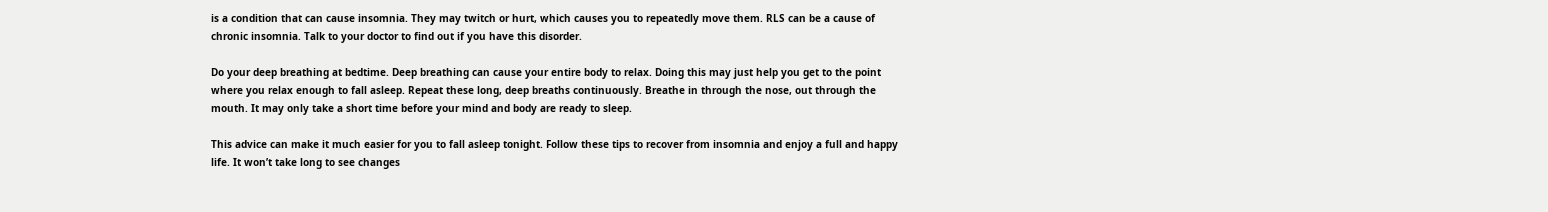is a condition that can cause insomnia. They may twitch or hurt, which causes you to repeatedly move them. RLS can be a cause of chronic insomnia. Talk to your doctor to find out if you have this disorder.

Do your deep breathing at bedtime. Deep breathing can cause your entire body to relax. Doing this may just help you get to the point where you relax enough to fall asleep. Repeat these long, deep breaths continuously. Breathe in through the nose, out through the mouth. It may only take a short time before your mind and body are ready to sleep.

This advice can make it much easier for you to fall asleep tonight. Follow these tips to recover from insomnia and enjoy a full and happy life. It won’t take long to see changes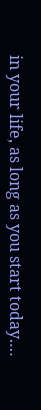in your life, as long as you start today.…